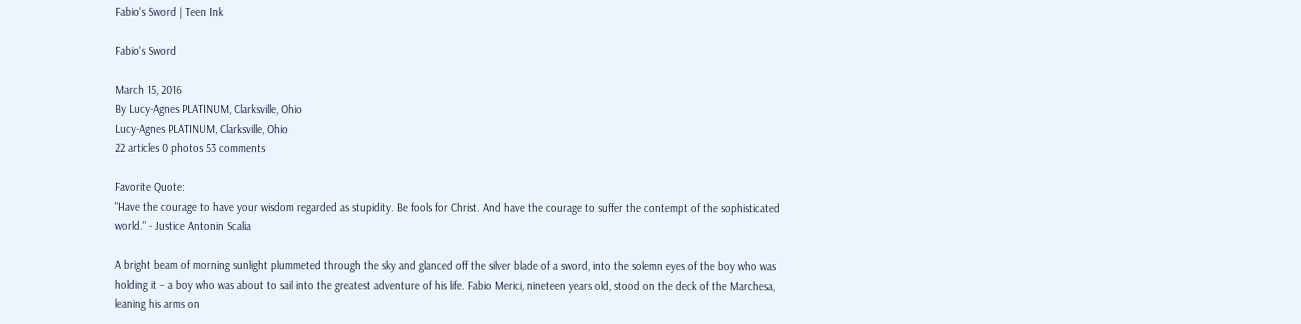Fabio's Sword | Teen Ink

Fabio's Sword

March 15, 2016
By Lucy-Agnes PLATINUM, Clarksville, Ohio
Lucy-Agnes PLATINUM, Clarksville, Ohio
22 articles 0 photos 53 comments

Favorite Quote:
"Have the courage to have your wisdom regarded as stupidity. Be fools for Christ. And have the courage to suffer the contempt of the sophisticated world." - Justice Antonin Scalia

A bright beam of morning sunlight plummeted through the sky and glanced off the silver blade of a sword, into the solemn eyes of the boy who was holding it – a boy who was about to sail into the greatest adventure of his life. Fabio Merici, nineteen years old, stood on the deck of the Marchesa, leaning his arms on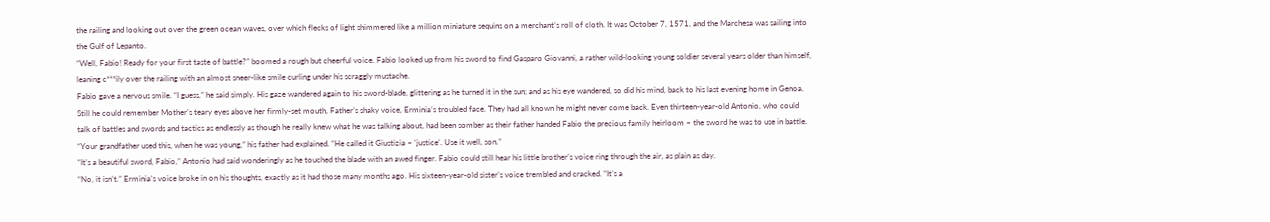the railing and looking out over the green ocean waves, over which flecks of light shimmered like a million miniature sequins on a merchant’s roll of cloth. It was October 7, 1571, and the Marchesa was sailing into the Gulf of Lepanto.
“Well, Fabio! Ready for your first taste of battle?” boomed a rough but cheerful voice. Fabio looked up from his sword to find Gasparo Giovanni, a rather wild-looking young soldier several years older than himself, leaning c***ily over the railing with an almost sneer-like smile curling under his scraggly mustache.
Fabio gave a nervous smile. “I guess,” he said simply. His gaze wandered again to his sword-blade, glittering as he turned it in the sun; and as his eye wandered, so did his mind, back to his last evening home in Genoa. Still he could remember Mother’s teary eyes above her firmly-set mouth, Father’s shaky voice, Erminia’s troubled face. They had all known he might never come back. Even thirteen-year-old Antonio, who could talk of battles and swords and tactics as endlessly as though he really knew what he was talking about, had been somber as their father handed Fabio the precious family heirloom – the sword he was to use in battle.
“Your grandfather used this, when he was young,” his father had explained. “He called it Giustizia – ‘justice’. Use it well, son.”
“It’s a beautiful sword, Fabio,” Antonio had said wonderingly as he touched the blade with an awed finger. Fabio could still hear his little brother’s voice ring through the air, as plain as day.
“No, it isn’t.” Erminia’s voice broke in on his thoughts, exactly as it had those many months ago. His sixteen-year-old sister’s voice trembled and cracked. “It’s a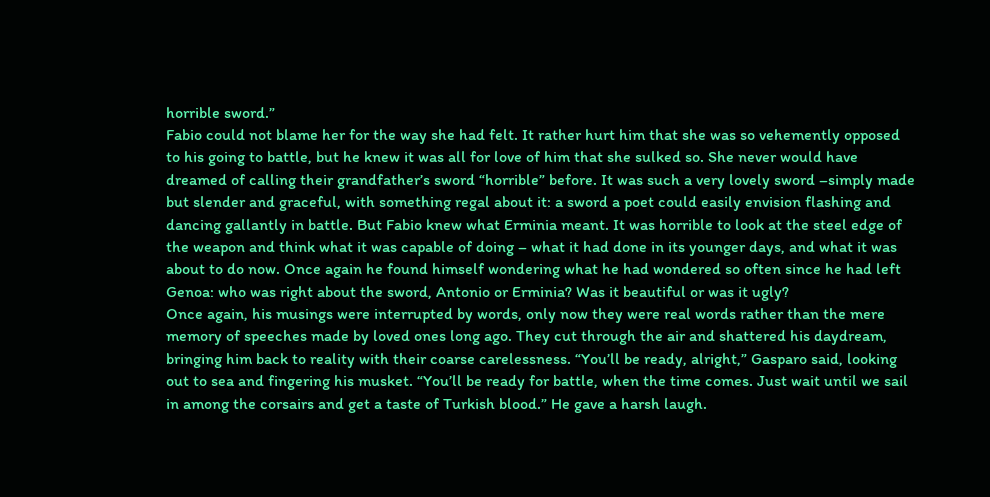horrible sword.”
Fabio could not blame her for the way she had felt. It rather hurt him that she was so vehemently opposed to his going to battle, but he knew it was all for love of him that she sulked so. She never would have dreamed of calling their grandfather’s sword “horrible” before. It was such a very lovely sword –simply made but slender and graceful, with something regal about it: a sword a poet could easily envision flashing and dancing gallantly in battle. But Fabio knew what Erminia meant. It was horrible to look at the steel edge of the weapon and think what it was capable of doing – what it had done in its younger days, and what it was about to do now. Once again he found himself wondering what he had wondered so often since he had left Genoa: who was right about the sword, Antonio or Erminia? Was it beautiful or was it ugly?
Once again, his musings were interrupted by words, only now they were real words rather than the mere memory of speeches made by loved ones long ago. They cut through the air and shattered his daydream, bringing him back to reality with their coarse carelessness. “You’ll be ready, alright,” Gasparo said, looking out to sea and fingering his musket. “You’ll be ready for battle, when the time comes. Just wait until we sail in among the corsairs and get a taste of Turkish blood.” He gave a harsh laugh.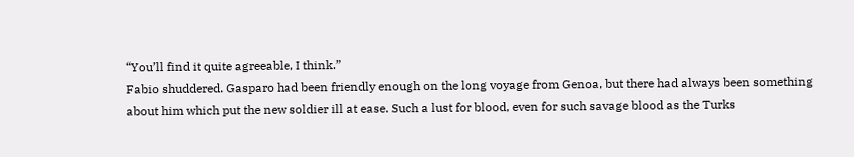“You’ll find it quite agreeable, I think.”
Fabio shuddered. Gasparo had been friendly enough on the long voyage from Genoa, but there had always been something about him which put the new soldier ill at ease. Such a lust for blood, even for such savage blood as the Turks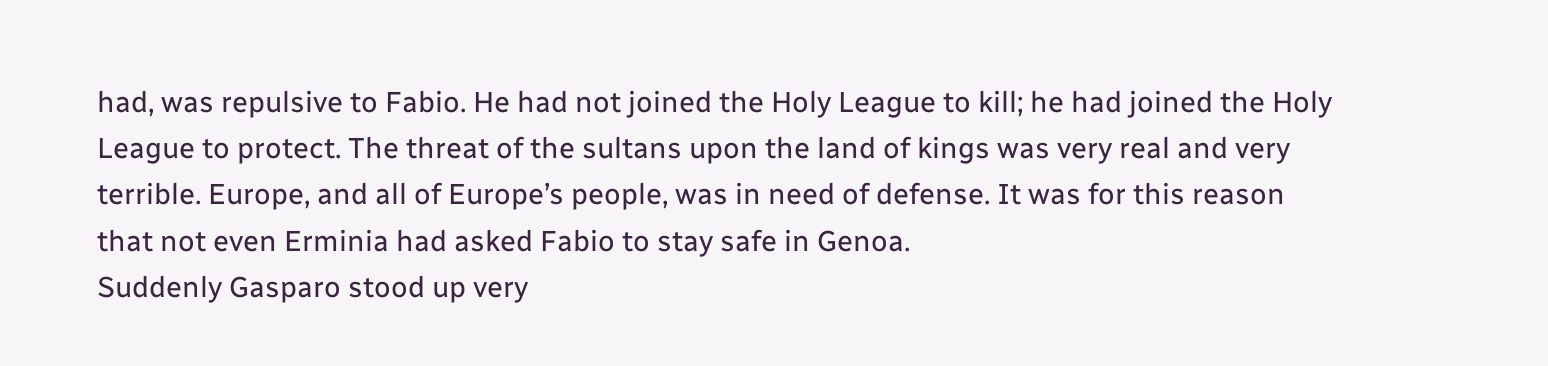had, was repulsive to Fabio. He had not joined the Holy League to kill; he had joined the Holy League to protect. The threat of the sultans upon the land of kings was very real and very terrible. Europe, and all of Europe’s people, was in need of defense. It was for this reason that not even Erminia had asked Fabio to stay safe in Genoa.
Suddenly Gasparo stood up very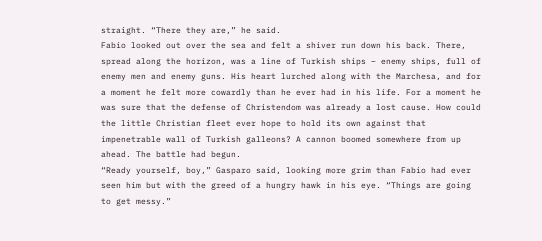straight. “There they are,” he said.
Fabio looked out over the sea and felt a shiver run down his back. There, spread along the horizon, was a line of Turkish ships – enemy ships, full of enemy men and enemy guns. His heart lurched along with the Marchesa, and for a moment he felt more cowardly than he ever had in his life. For a moment he was sure that the defense of Christendom was already a lost cause. How could the little Christian fleet ever hope to hold its own against that impenetrable wall of Turkish galleons? A cannon boomed somewhere from up ahead. The battle had begun.
“Ready yourself, boy,” Gasparo said, looking more grim than Fabio had ever seen him but with the greed of a hungry hawk in his eye. “Things are going to get messy.”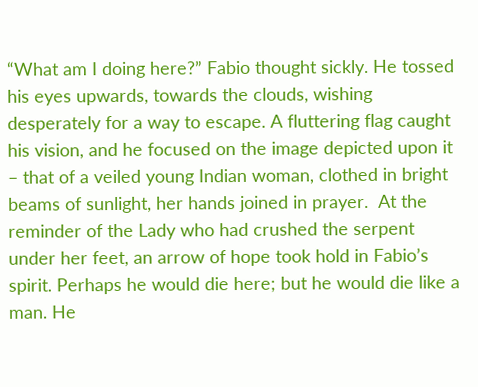“What am I doing here?” Fabio thought sickly. He tossed his eyes upwards, towards the clouds, wishing desperately for a way to escape. A fluttering flag caught his vision, and he focused on the image depicted upon it – that of a veiled young Indian woman, clothed in bright beams of sunlight, her hands joined in prayer.  At the reminder of the Lady who had crushed the serpent under her feet, an arrow of hope took hold in Fabio’s spirit. Perhaps he would die here; but he would die like a man. He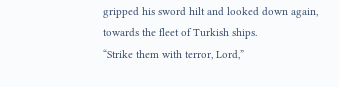gripped his sword hilt and looked down again, towards the fleet of Turkish ships.
“Strike them with terror, Lord,”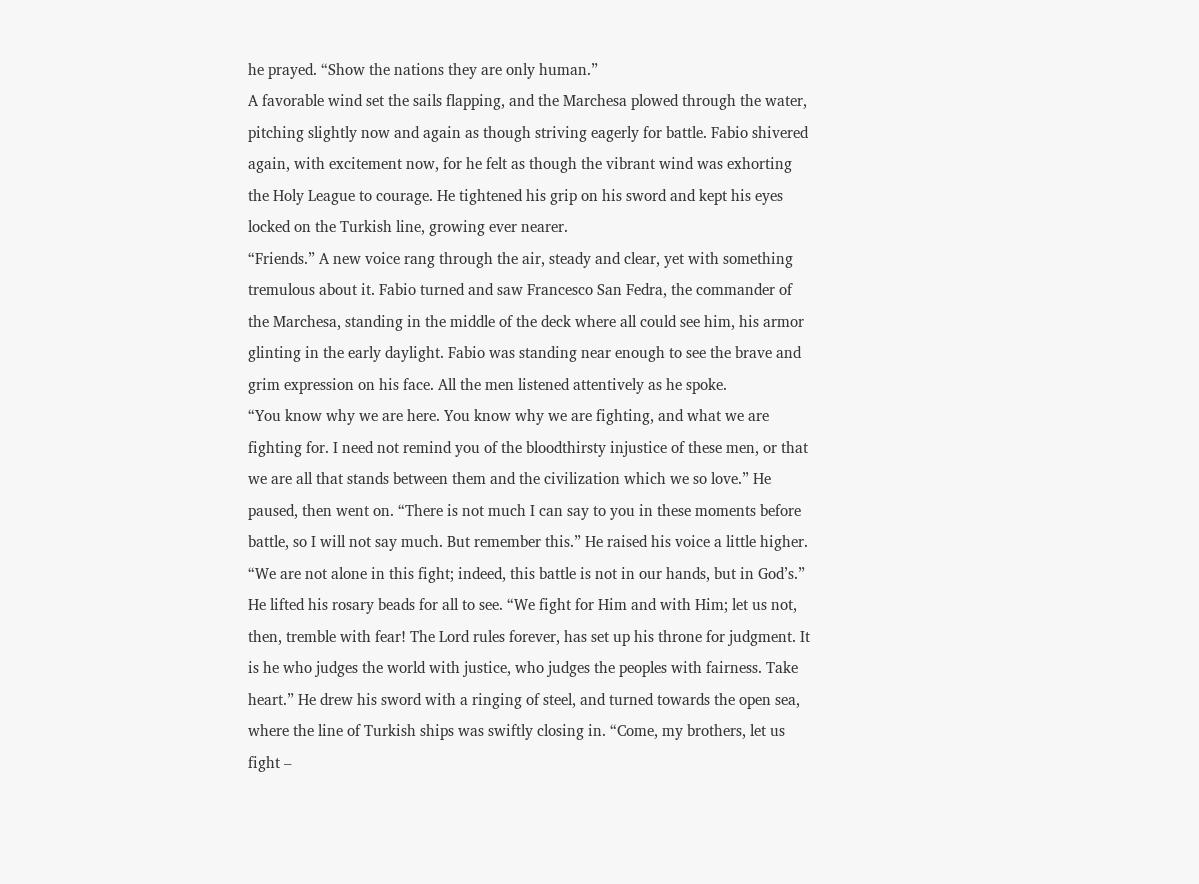he prayed. “Show the nations they are only human.”
A favorable wind set the sails flapping, and the Marchesa plowed through the water, pitching slightly now and again as though striving eagerly for battle. Fabio shivered again, with excitement now, for he felt as though the vibrant wind was exhorting the Holy League to courage. He tightened his grip on his sword and kept his eyes locked on the Turkish line, growing ever nearer.
“Friends.” A new voice rang through the air, steady and clear, yet with something tremulous about it. Fabio turned and saw Francesco San Fedra, the commander of the Marchesa, standing in the middle of the deck where all could see him, his armor glinting in the early daylight. Fabio was standing near enough to see the brave and grim expression on his face. All the men listened attentively as he spoke.
“You know why we are here. You know why we are fighting, and what we are fighting for. I need not remind you of the bloodthirsty injustice of these men, or that we are all that stands between them and the civilization which we so love.” He paused, then went on. “There is not much I can say to you in these moments before battle, so I will not say much. But remember this.” He raised his voice a little higher. “We are not alone in this fight; indeed, this battle is not in our hands, but in God’s.” He lifted his rosary beads for all to see. “We fight for Him and with Him; let us not, then, tremble with fear! The Lord rules forever, has set up his throne for judgment. It is he who judges the world with justice, who judges the peoples with fairness. Take heart.” He drew his sword with a ringing of steel, and turned towards the open sea, where the line of Turkish ships was swiftly closing in. “Come, my brothers, let us fight –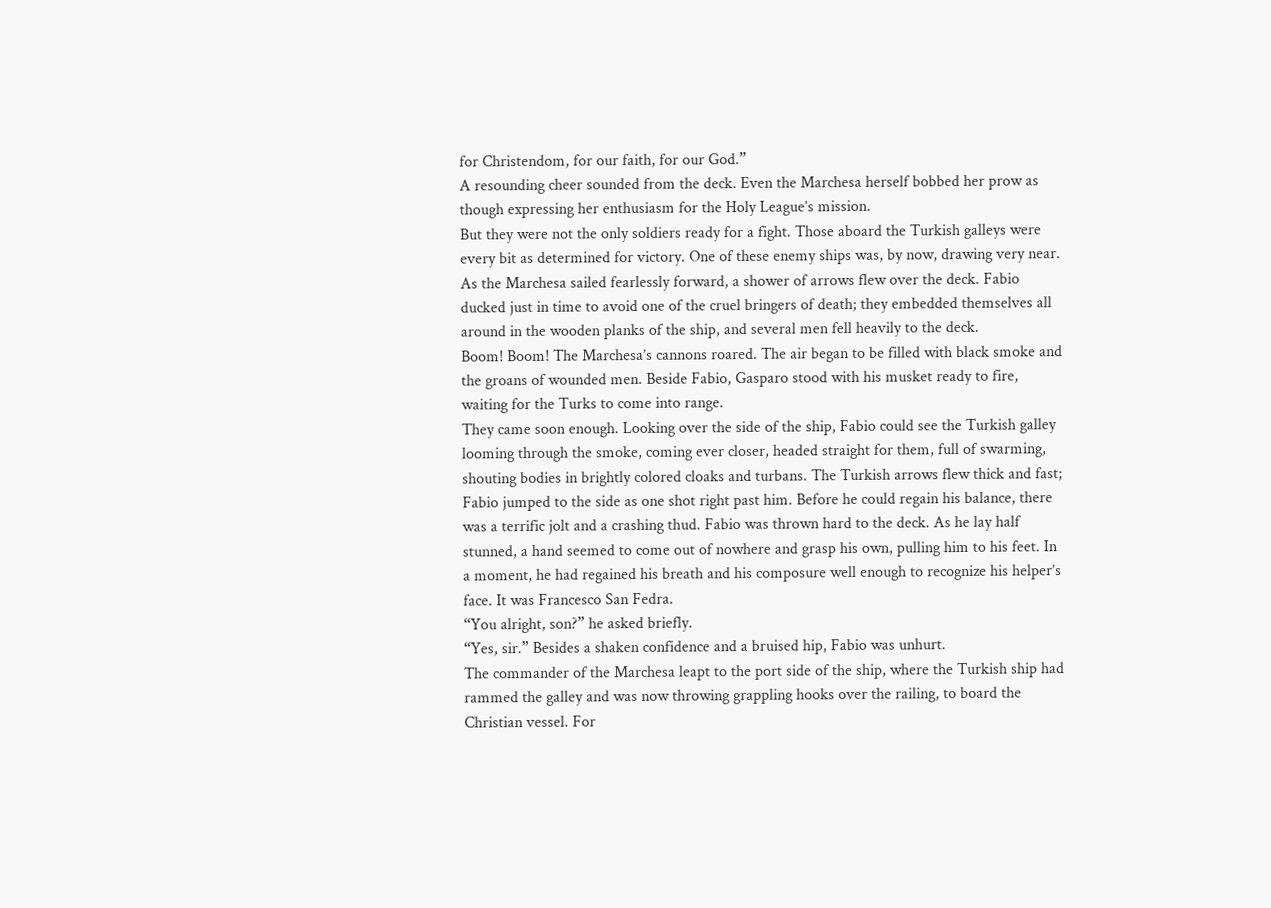for Christendom, for our faith, for our God.”
A resounding cheer sounded from the deck. Even the Marchesa herself bobbed her prow as though expressing her enthusiasm for the Holy League’s mission.
But they were not the only soldiers ready for a fight. Those aboard the Turkish galleys were every bit as determined for victory. One of these enemy ships was, by now, drawing very near. As the Marchesa sailed fearlessly forward, a shower of arrows flew over the deck. Fabio ducked just in time to avoid one of the cruel bringers of death; they embedded themselves all around in the wooden planks of the ship, and several men fell heavily to the deck.
Boom! Boom! The Marchesa’s cannons roared. The air began to be filled with black smoke and the groans of wounded men. Beside Fabio, Gasparo stood with his musket ready to fire, waiting for the Turks to come into range.
They came soon enough. Looking over the side of the ship, Fabio could see the Turkish galley looming through the smoke, coming ever closer, headed straight for them, full of swarming, shouting bodies in brightly colored cloaks and turbans. The Turkish arrows flew thick and fast; Fabio jumped to the side as one shot right past him. Before he could regain his balance, there was a terrific jolt and a crashing thud. Fabio was thrown hard to the deck. As he lay half stunned, a hand seemed to come out of nowhere and grasp his own, pulling him to his feet. In a moment, he had regained his breath and his composure well enough to recognize his helper’s face. It was Francesco San Fedra.
“You alright, son?” he asked briefly.
“Yes, sir.” Besides a shaken confidence and a bruised hip, Fabio was unhurt.
The commander of the Marchesa leapt to the port side of the ship, where the Turkish ship had rammed the galley and was now throwing grappling hooks over the railing, to board the Christian vessel. For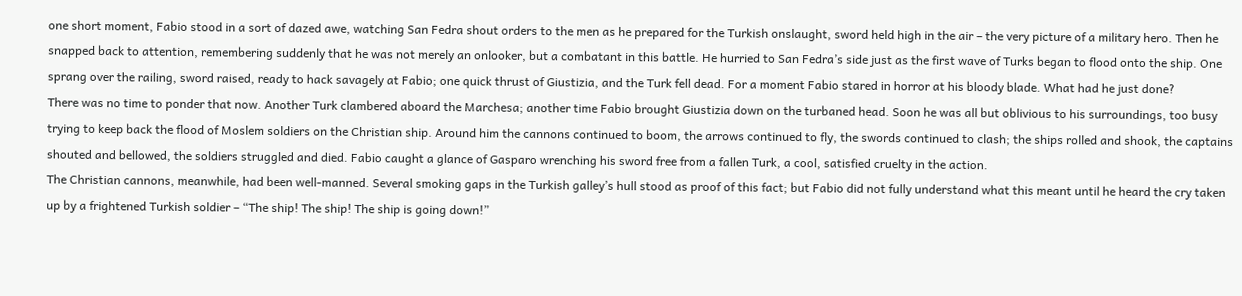one short moment, Fabio stood in a sort of dazed awe, watching San Fedra shout orders to the men as he prepared for the Turkish onslaught, sword held high in the air – the very picture of a military hero. Then he snapped back to attention, remembering suddenly that he was not merely an onlooker, but a combatant in this battle. He hurried to San Fedra’s side just as the first wave of Turks began to flood onto the ship. One sprang over the railing, sword raised, ready to hack savagely at Fabio; one quick thrust of Giustizia, and the Turk fell dead. For a moment Fabio stared in horror at his bloody blade. What had he just done?
There was no time to ponder that now. Another Turk clambered aboard the Marchesa; another time Fabio brought Giustizia down on the turbaned head. Soon he was all but oblivious to his surroundings, too busy trying to keep back the flood of Moslem soldiers on the Christian ship. Around him the cannons continued to boom, the arrows continued to fly, the swords continued to clash; the ships rolled and shook, the captains shouted and bellowed, the soldiers struggled and died. Fabio caught a glance of Gasparo wrenching his sword free from a fallen Turk, a cool, satisfied cruelty in the action.
The Christian cannons, meanwhile, had been well-manned. Several smoking gaps in the Turkish galley’s hull stood as proof of this fact; but Fabio did not fully understand what this meant until he heard the cry taken up by a frightened Turkish soldier – “The ship! The ship! The ship is going down!”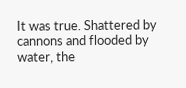It was true. Shattered by cannons and flooded by water, the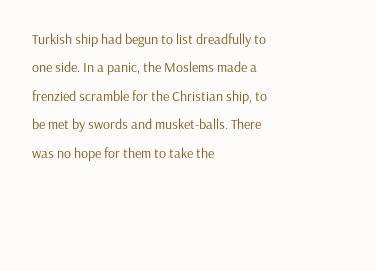Turkish ship had begun to list dreadfully to one side. In a panic, the Moslems made a frenzied scramble for the Christian ship, to be met by swords and musket-balls. There was no hope for them to take the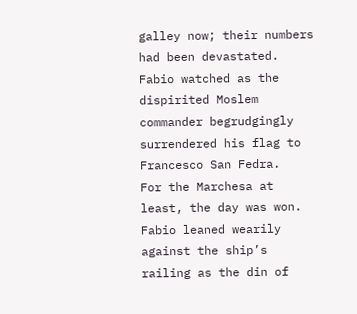galley now; their numbers had been devastated. Fabio watched as the dispirited Moslem commander begrudgingly surrendered his flag to Francesco San Fedra.
For the Marchesa at least, the day was won.
Fabio leaned wearily against the ship’s railing as the din of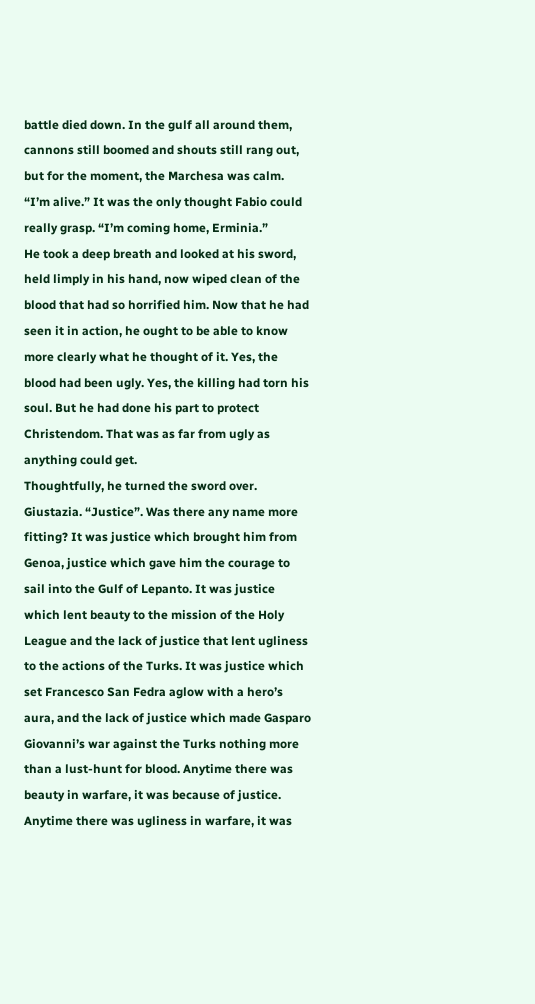battle died down. In the gulf all around them, cannons still boomed and shouts still rang out, but for the moment, the Marchesa was calm. “I’m alive.” It was the only thought Fabio could really grasp. “I’m coming home, Erminia.”
He took a deep breath and looked at his sword, held limply in his hand, now wiped clean of the blood that had so horrified him. Now that he had seen it in action, he ought to be able to know more clearly what he thought of it. Yes, the blood had been ugly. Yes, the killing had torn his soul. But he had done his part to protect Christendom. That was as far from ugly as anything could get.
Thoughtfully, he turned the sword over. Giustazia. “Justice”. Was there any name more fitting? It was justice which brought him from Genoa, justice which gave him the courage to sail into the Gulf of Lepanto. It was justice which lent beauty to the mission of the Holy League and the lack of justice that lent ugliness to the actions of the Turks. It was justice which set Francesco San Fedra aglow with a hero’s aura, and the lack of justice which made Gasparo Giovanni’s war against the Turks nothing more than a lust-hunt for blood. Anytime there was beauty in warfare, it was because of justice. Anytime there was ugliness in warfare, it was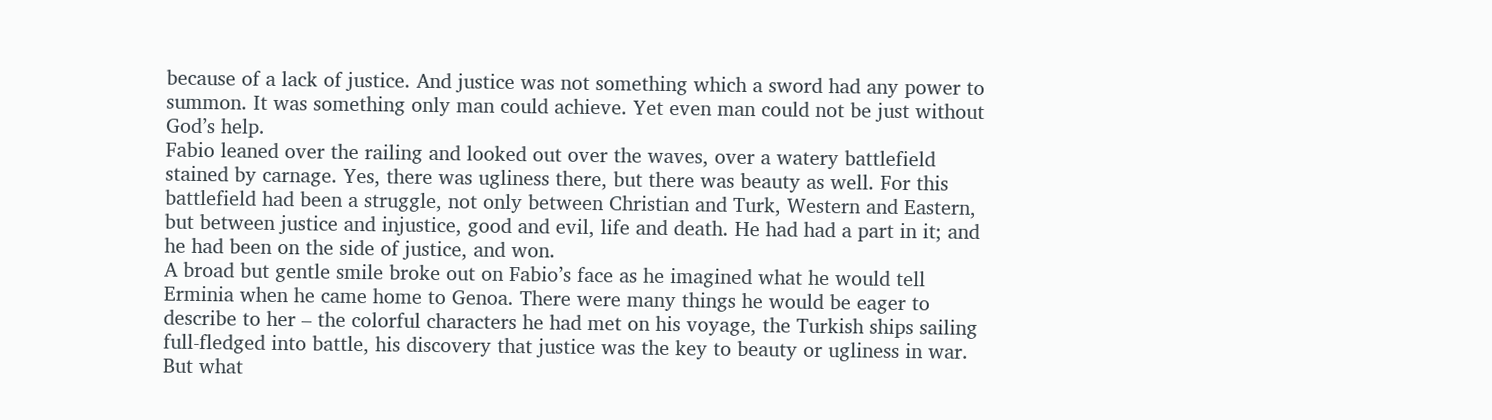because of a lack of justice. And justice was not something which a sword had any power to summon. It was something only man could achieve. Yet even man could not be just without God’s help.
Fabio leaned over the railing and looked out over the waves, over a watery battlefield stained by carnage. Yes, there was ugliness there, but there was beauty as well. For this battlefield had been a struggle, not only between Christian and Turk, Western and Eastern, but between justice and injustice, good and evil, life and death. He had had a part in it; and he had been on the side of justice, and won.
A broad but gentle smile broke out on Fabio’s face as he imagined what he would tell Erminia when he came home to Genoa. There were many things he would be eager to describe to her – the colorful characters he had met on his voyage, the Turkish ships sailing full-fledged into battle, his discovery that justice was the key to beauty or ugliness in war. But what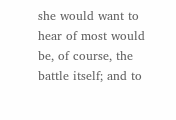she would want to hear of most would be, of course, the battle itself; and to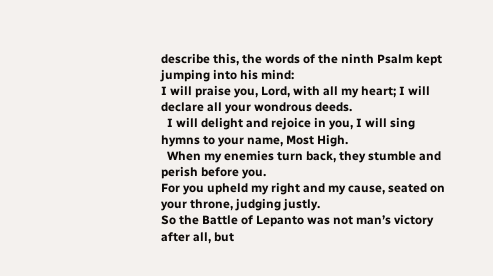describe this, the words of the ninth Psalm kept jumping into his mind:
I will praise you, Lord, with all my heart; I will declare all your wondrous deeds.
  I will delight and rejoice in you, I will sing hymns to your name, Most High.
  When my enemies turn back, they stumble and perish before you.
For you upheld my right and my cause, seated on your throne, judging justly.
So the Battle of Lepanto was not man’s victory after all, but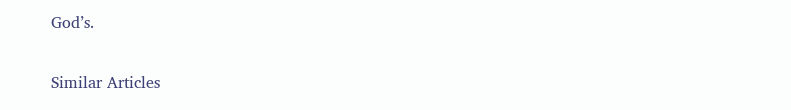God’s.

Similar Articles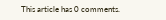This article has 0 comments.